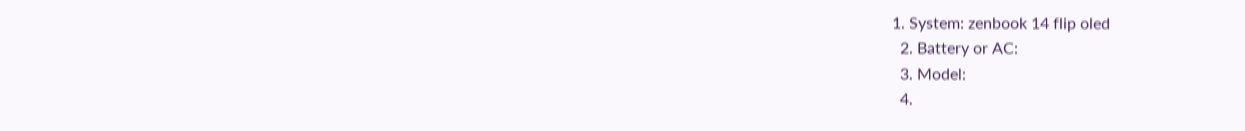1. System: zenbook 14 flip oled
  2. Battery or AC:
  3. Model:
  4.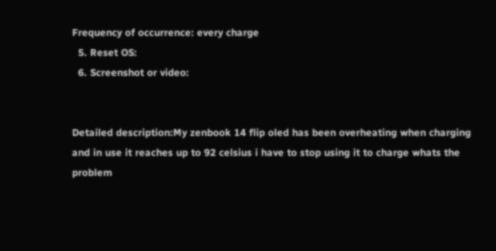Frequency of occurrence: every charge
  5. Reset OS:
  6. Screenshot or video:


Detailed description:My zenbook 14 flip oled has been overheating when charging and in use it reaches up to 92 celsius i have to stop using it to charge whats the problem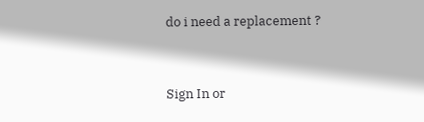do i need a replacement ?


Sign In or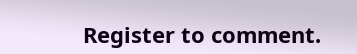Register to comment.